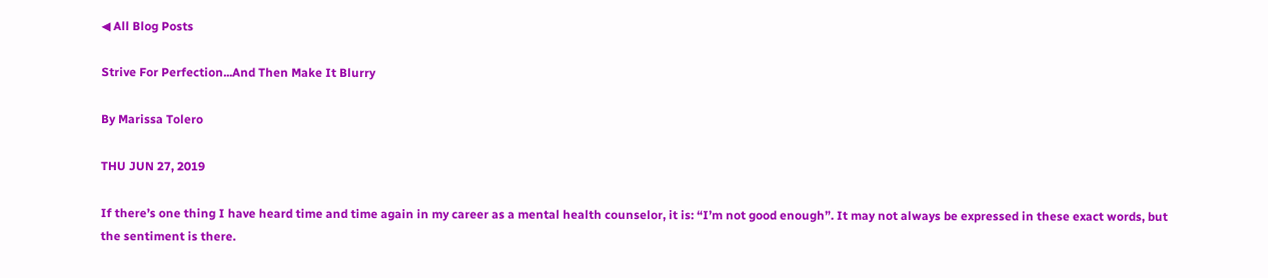◀ All Blog Posts

Strive For Perfection...And Then Make It Blurry

By Marissa Tolero

THU JUN 27, 2019

If there’s one thing I have heard time and time again in my career as a mental health counselor, it is: “I’m not good enough”. It may not always be expressed in these exact words, but the sentiment is there.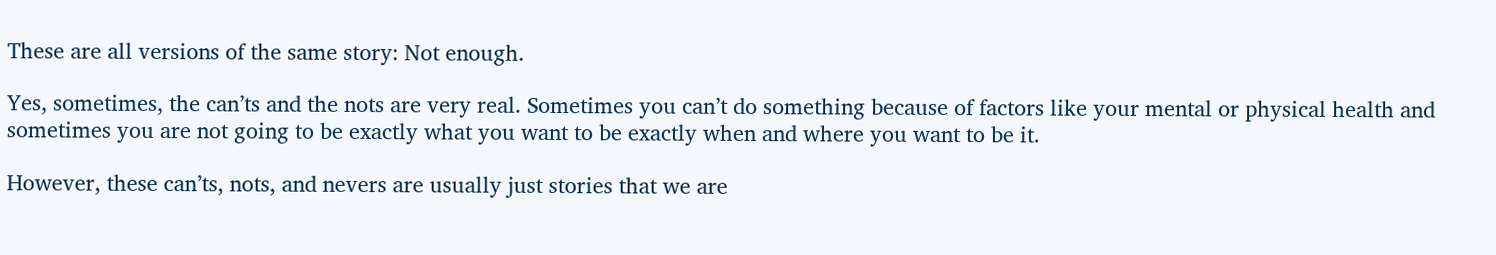These are all versions of the same story: Not enough.

Yes, sometimes, the can’ts and the nots are very real. Sometimes you can’t do something because of factors like your mental or physical health and sometimes you are not going to be exactly what you want to be exactly when and where you want to be it.

However, these can’ts, nots, and nevers are usually just stories that we are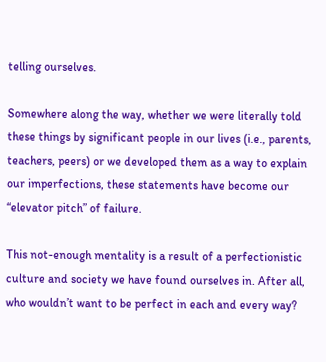telling ourselves.

Somewhere along the way, whether we were literally told these things by significant people in our lives (i.e., parents, teachers, peers) or we developed them as a way to explain our imperfections, these statements have become our “elevator pitch” of failure.

This not-enough mentality is a result of a perfectionistic culture and society we have found ourselves in. After all, who wouldn’t want to be perfect in each and every way?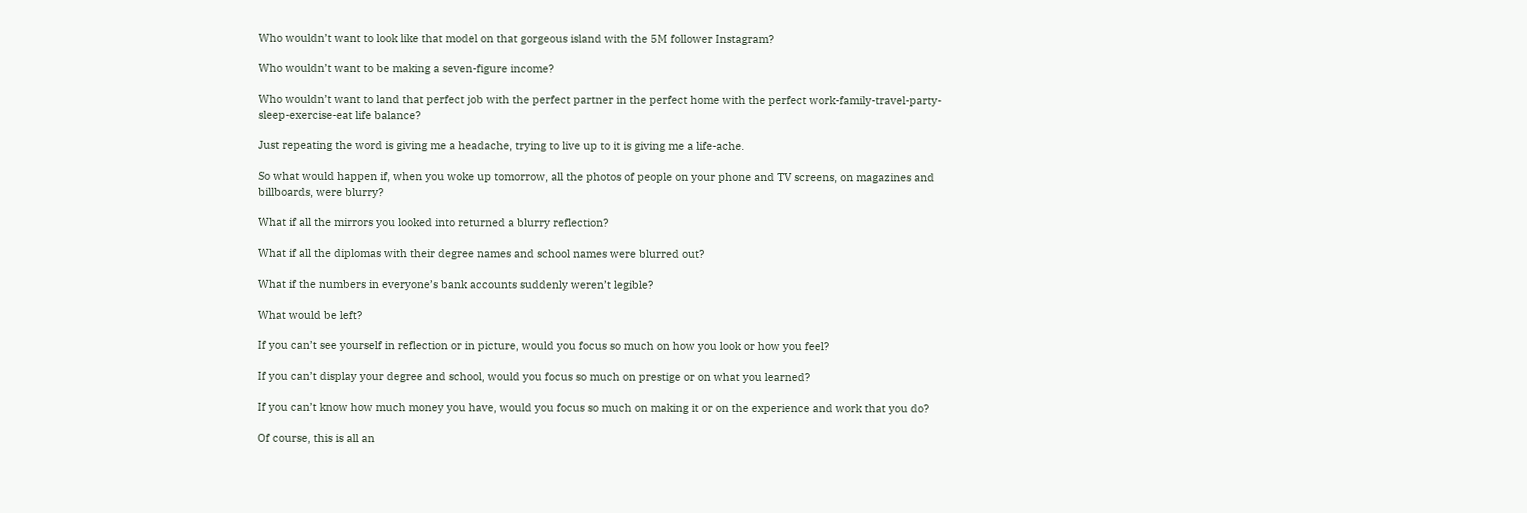Who wouldn’t want to look like that model on that gorgeous island with the 5M follower Instagram?

Who wouldn’t want to be making a seven-figure income?

Who wouldn’t want to land that perfect job with the perfect partner in the perfect home with the perfect work-family-travel-party-sleep-exercise-eat life balance?

Just repeating the word is giving me a headache, trying to live up to it is giving me a life-ache.

So what would happen if, when you woke up tomorrow, all the photos of people on your phone and TV screens, on magazines and billboards, were blurry?

What if all the mirrors you looked into returned a blurry reflection?

What if all the diplomas with their degree names and school names were blurred out?

What if the numbers in everyone’s bank accounts suddenly weren’t legible?

What would be left?

If you can’t see yourself in reflection or in picture, would you focus so much on how you look or how you feel?

If you can’t display your degree and school, would you focus so much on prestige or on what you learned?

If you can’t know how much money you have, would you focus so much on making it or on the experience and work that you do?

Of course, this is all an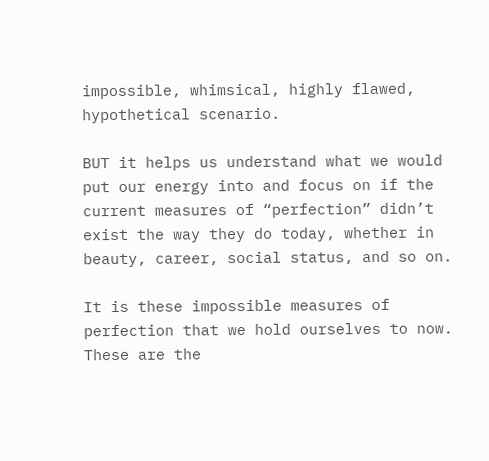impossible, whimsical, highly flawed, hypothetical scenario.

BUT it helps us understand what we would put our energy into and focus on if the current measures of “perfection” didn’t exist the way they do today, whether in beauty, career, social status, and so on.

It is these impossible measures of perfection that we hold ourselves to now. These are the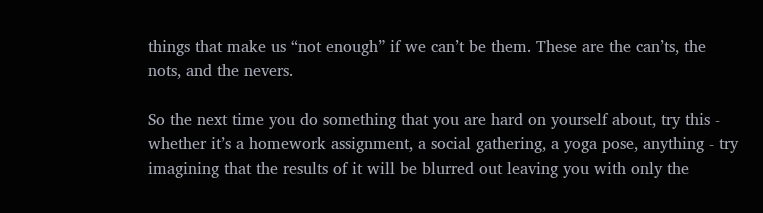things that make us “not enough” if we can’t be them. These are the can’ts, the nots, and the nevers.

So the next time you do something that you are hard on yourself about, try this - whether it’s a homework assignment, a social gathering, a yoga pose, anything - try imagining that the results of it will be blurred out leaving you with only the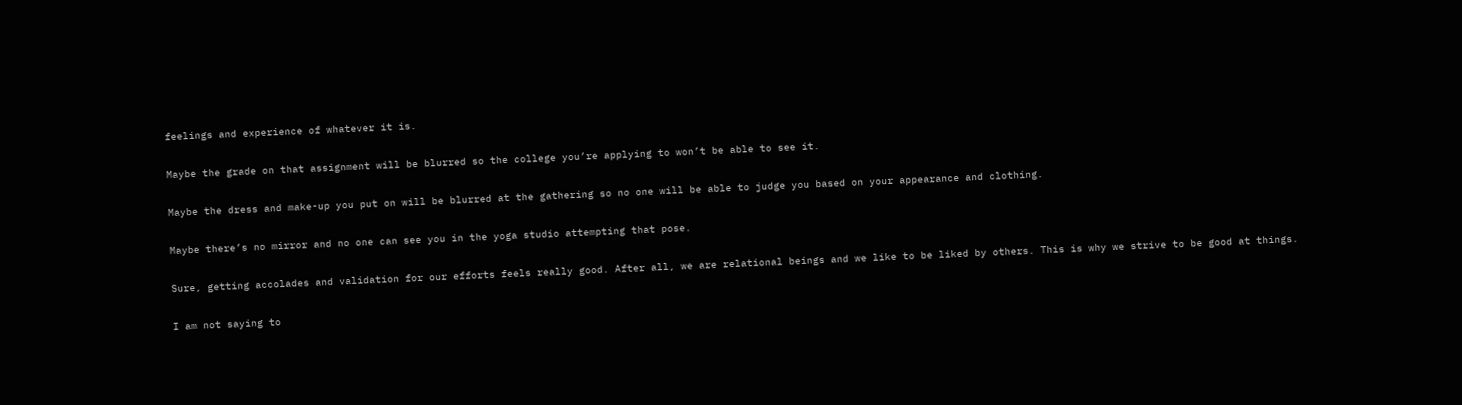feelings and experience of whatever it is.

Maybe the grade on that assignment will be blurred so the college you’re applying to won’t be able to see it.

Maybe the dress and make-up you put on will be blurred at the gathering so no one will be able to judge you based on your appearance and clothing.

Maybe there’s no mirror and no one can see you in the yoga studio attempting that pose.

Sure, getting accolades and validation for our efforts feels really good. After all, we are relational beings and we like to be liked by others. This is why we strive to be good at things.

I am not saying to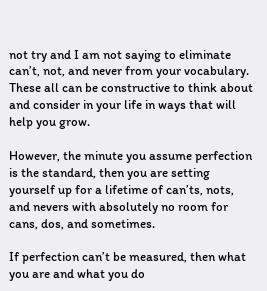not try and I am not saying to eliminate can’t, not, and never from your vocabulary. These all can be constructive to think about and consider in your life in ways that will help you grow.

However, the minute you assume perfection is the standard, then you are setting yourself up for a lifetime of can’ts, nots, and nevers with absolutely no room for cans, dos, and sometimes.

If perfection can’t be measured, then what you are and what you do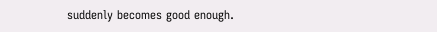suddenly becomes good enough.